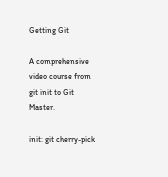Getting Git

A comprehensive video course from git init to Git Master.

init: git cherry-pick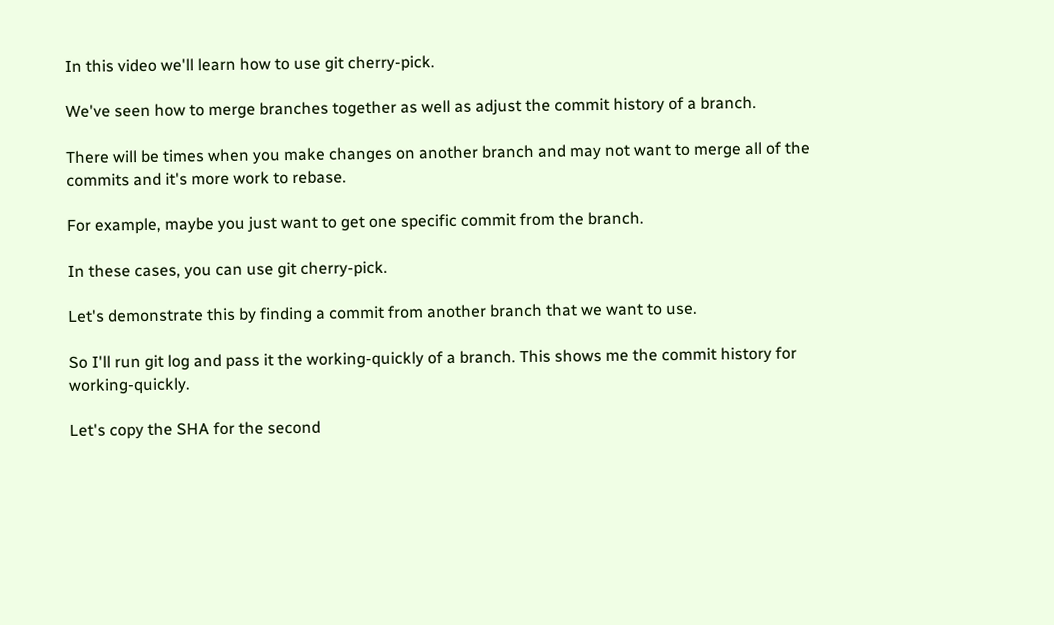In this video we'll learn how to use git cherry-pick.

We've seen how to merge branches together as well as adjust the commit history of a branch.

There will be times when you make changes on another branch and may not want to merge all of the commits and it's more work to rebase.

For example, maybe you just want to get one specific commit from the branch.

In these cases, you can use git cherry-pick.

Let's demonstrate this by finding a commit from another branch that we want to use.

So I'll run git log and pass it the working-quickly of a branch. This shows me the commit history for working-quickly.

Let's copy the SHA for the second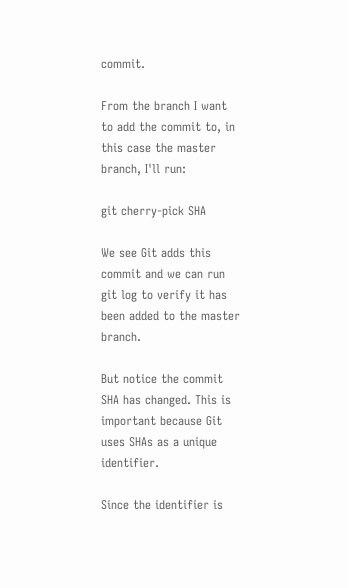commit.

From the branch I want to add the commit to, in this case the master branch, I'll run:

git cherry-pick SHA

We see Git adds this commit and we can run git log to verify it has been added to the master branch.

But notice the commit SHA has changed. This is important because Git uses SHAs as a unique identifier.

Since the identifier is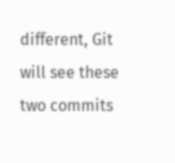different, Git will see these two commits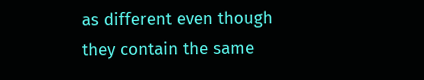as different even though they contain the same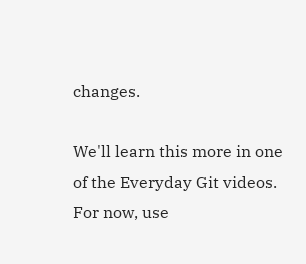changes.

We'll learn this more in one of the Everyday Git videos. For now, use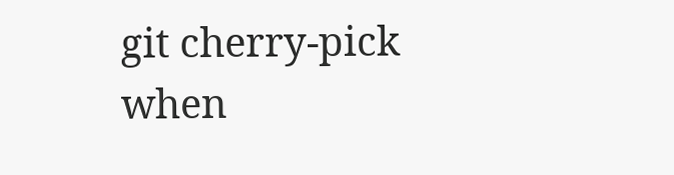git cherry-pick when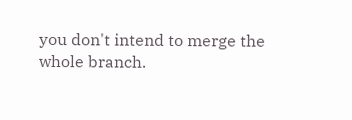you don't intend to merge the whole branch.